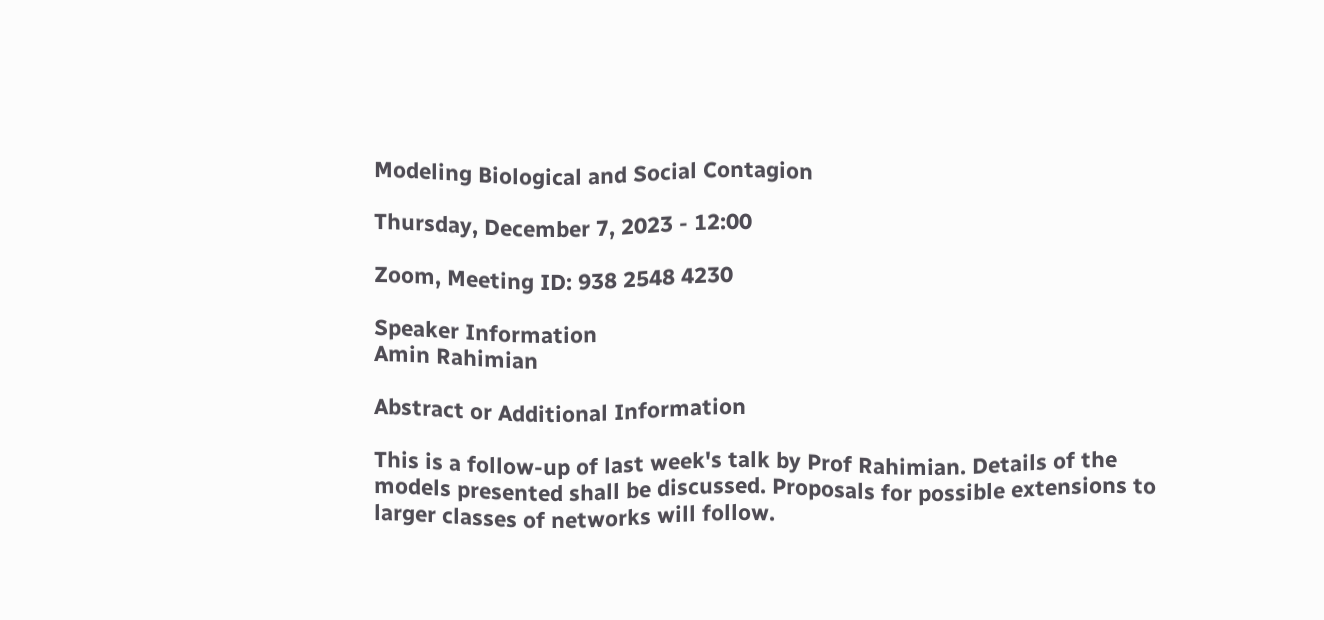Modeling Biological and Social Contagion

Thursday, December 7, 2023 - 12:00

Zoom, Meeting ID: 938 2548 4230

Speaker Information
Amin Rahimian

Abstract or Additional Information

This is a follow-up of last week's talk by Prof Rahimian. Details of the models presented shall be discussed. Proposals for possible extensions to larger classes of networks will follow.